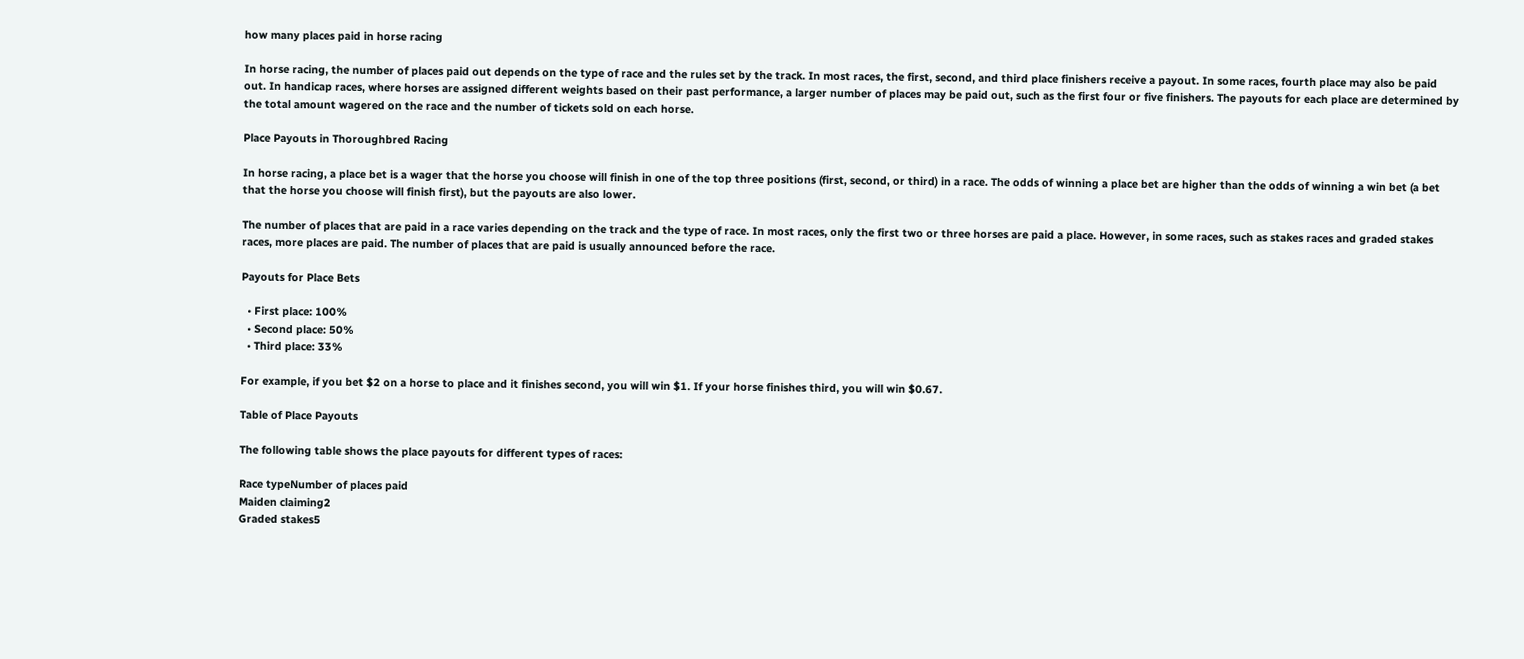how many places paid in horse racing

In horse racing, the number of places paid out depends on the type of race and the rules set by the track. In most races, the first, second, and third place finishers receive a payout. In some races, fourth place may also be paid out. In handicap races, where horses are assigned different weights based on their past performance, a larger number of places may be paid out, such as the first four or five finishers. The payouts for each place are determined by the total amount wagered on the race and the number of tickets sold on each horse.

Place Payouts in Thoroughbred Racing

In horse racing, a place bet is a wager that the horse you choose will finish in one of the top three positions (first, second, or third) in a race. The odds of winning a place bet are higher than the odds of winning a win bet (a bet that the horse you choose will finish first), but the payouts are also lower.

The number of places that are paid in a race varies depending on the track and the type of race. In most races, only the first two or three horses are paid a place. However, in some races, such as stakes races and graded stakes races, more places are paid. The number of places that are paid is usually announced before the race.

Payouts for Place Bets

  • First place: 100%
  • Second place: 50%
  • Third place: 33%

For example, if you bet $2 on a horse to place and it finishes second, you will win $1. If your horse finishes third, you will win $0.67.

Table of Place Payouts

The following table shows the place payouts for different types of races:

Race typeNumber of places paid
Maiden claiming2
Graded stakes5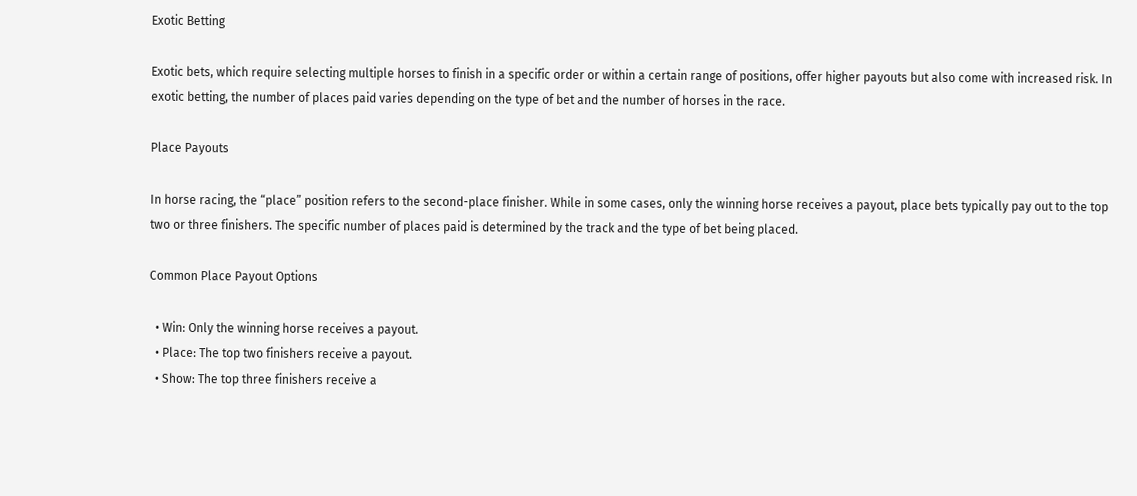Exotic Betting

Exotic bets, which require selecting multiple horses to finish in a specific order or within a certain range of positions, offer higher payouts but also come with increased risk. In exotic betting, the number of places paid varies depending on the type of bet and the number of horses in the race.

Place Payouts

In horse racing, the “place” position refers to the second-place finisher. While in some cases, only the winning horse receives a payout, place bets typically pay out to the top two or three finishers. The specific number of places paid is determined by the track and the type of bet being placed.

Common Place Payout Options

  • Win: Only the winning horse receives a payout.
  • Place: The top two finishers receive a payout.
  • Show: The top three finishers receive a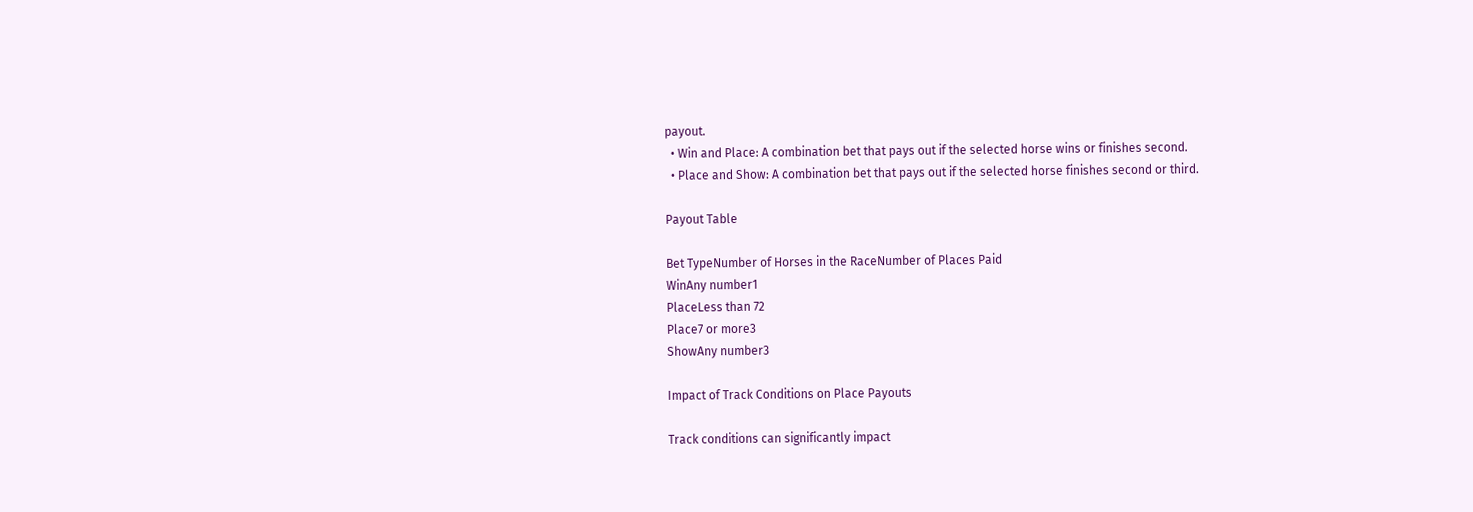payout.
  • Win and Place: A combination bet that pays out if the selected horse wins or finishes second.
  • Place and Show: A combination bet that pays out if the selected horse finishes second or third.

Payout Table

Bet TypeNumber of Horses in the RaceNumber of Places Paid
WinAny number1
PlaceLess than 72
Place7 or more3
ShowAny number3

Impact of Track Conditions on Place Payouts

Track conditions can significantly impact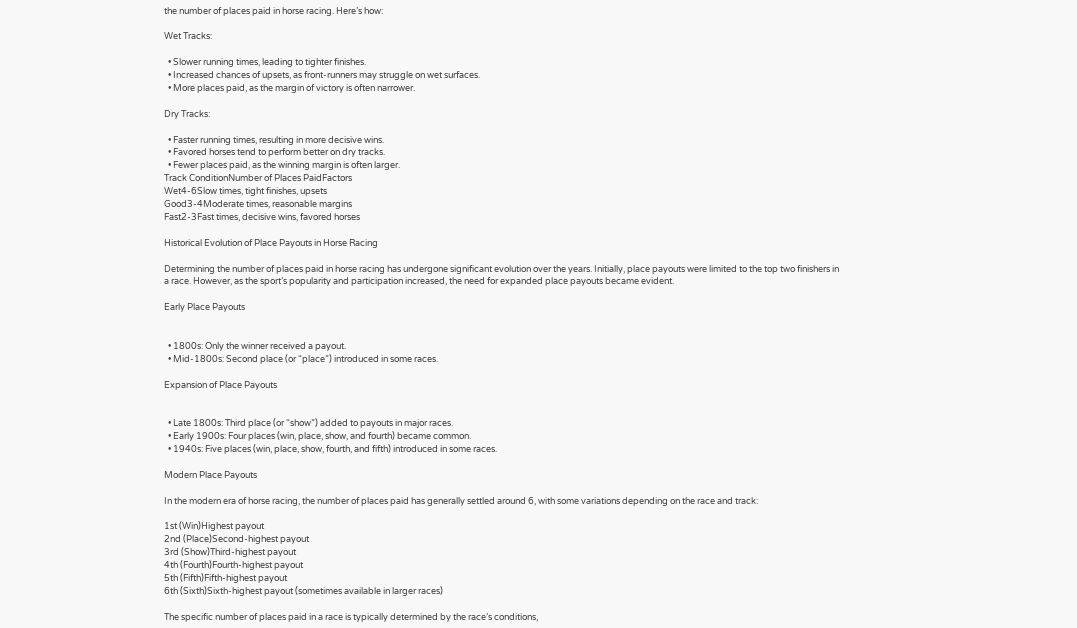the number of places paid in horse racing. Here’s how:

Wet Tracks:

  • Slower running times, leading to tighter finishes.
  • Increased chances of upsets, as front-runners may struggle on wet surfaces.
  • More places paid, as the margin of victory is often narrower.

Dry Tracks:

  • Faster running times, resulting in more decisive wins.
  • Favored horses tend to perform better on dry tracks.
  • Fewer places paid, as the winning margin is often larger.
Track ConditionNumber of Places PaidFactors
Wet4-6Slow times, tight finishes, upsets
Good3-4Moderate times, reasonable margins
Fast2-3Fast times, decisive wins, favored horses

Historical Evolution of Place Payouts in Horse Racing

Determining the number of places paid in horse racing has undergone significant evolution over the years. Initially, place payouts were limited to the top two finishers in a race. However, as the sport’s popularity and participation increased, the need for expanded place payouts became evident.

Early Place Payouts


  • 1800s: Only the winner received a payout.
  • Mid-1800s: Second place (or “place”) introduced in some races.

Expansion of Place Payouts


  • Late 1800s: Third place (or “show”) added to payouts in major races.
  • Early 1900s: Four places (win, place, show, and fourth) became common.
  • 1940s: Five places (win, place, show, fourth, and fifth) introduced in some races.

Modern Place Payouts

In the modern era of horse racing, the number of places paid has generally settled around 6, with some variations depending on the race and track:

1st (Win)Highest payout
2nd (Place)Second-highest payout
3rd (Show)Third-highest payout
4th (Fourth)Fourth-highest payout
5th (Fifth)Fifth-highest payout
6th (Sixth)Sixth-highest payout (sometimes available in larger races)

The specific number of places paid in a race is typically determined by the race’s conditions,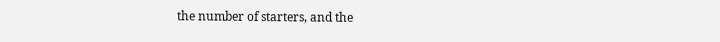the number of starters, and the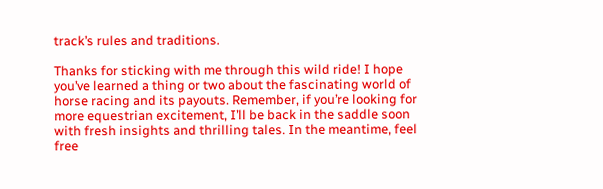track’s rules and traditions.

Thanks for sticking with me through this wild ride! I hope you’ve learned a thing or two about the fascinating world of horse racing and its payouts. Remember, if you’re looking for more equestrian excitement, I’ll be back in the saddle soon with fresh insights and thrilling tales. In the meantime, feel free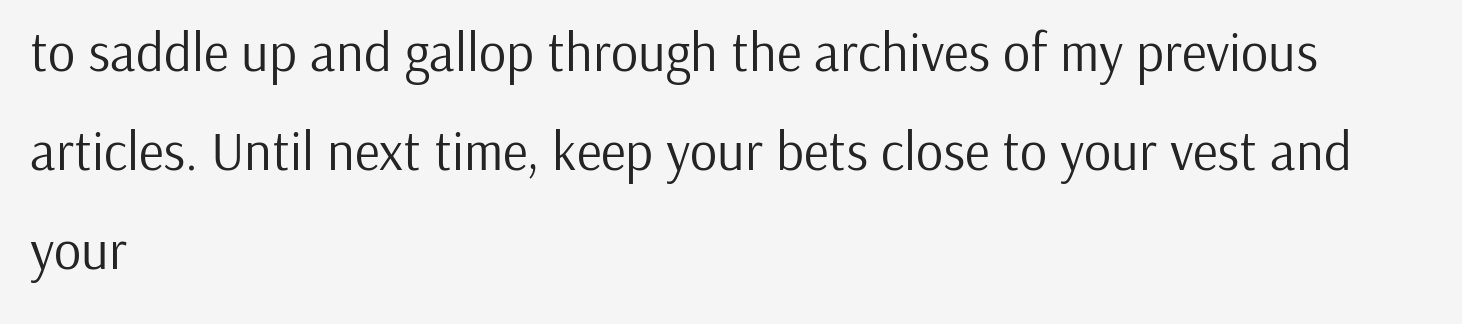to saddle up and gallop through the archives of my previous articles. Until next time, keep your bets close to your vest and your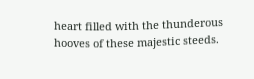heart filled with the thunderous hooves of these majestic steeds.